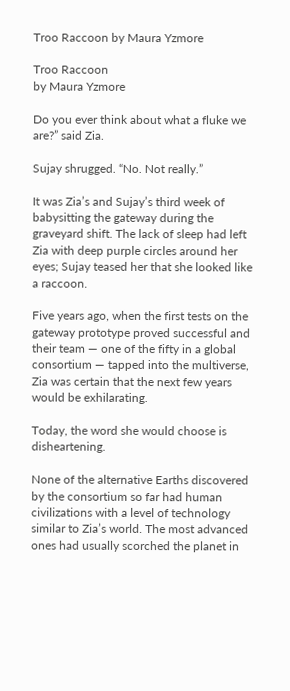Troo Raccoon by Maura Yzmore

Troo Raccoon
by Maura Yzmore

Do you ever think about what a fluke we are?” said Zia.

Sujay shrugged. “No. Not really.”

It was Zia’s and Sujay’s third week of babysitting the gateway during the graveyard shift. The lack of sleep had left Zia with deep purple circles around her eyes; Sujay teased her that she looked like a raccoon.

Five years ago, when the first tests on the gateway prototype proved successful and their team — one of the fifty in a global consortium — tapped into the multiverse, Zia was certain that the next few years would be exhilarating.

Today, the word she would choose is disheartening.

None of the alternative Earths discovered by the consortium so far had human civilizations with a level of technology similar to Zia’s world. The most advanced ones had usually scorched the planet in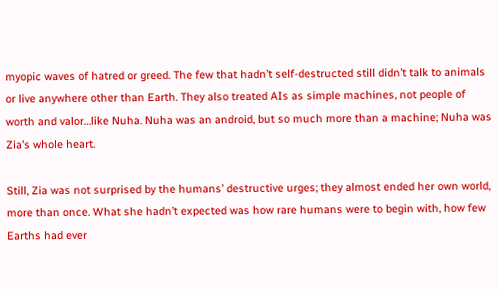myopic waves of hatred or greed. The few that hadn’t self-destructed still didn’t talk to animals or live anywhere other than Earth. They also treated AIs as simple machines, not people of worth and valor…like Nuha. Nuha was an android, but so much more than a machine; Nuha was Zia’s whole heart.

Still, Zia was not surprised by the humans’ destructive urges; they almost ended her own world, more than once. What she hadn’t expected was how rare humans were to begin with, how few Earths had ever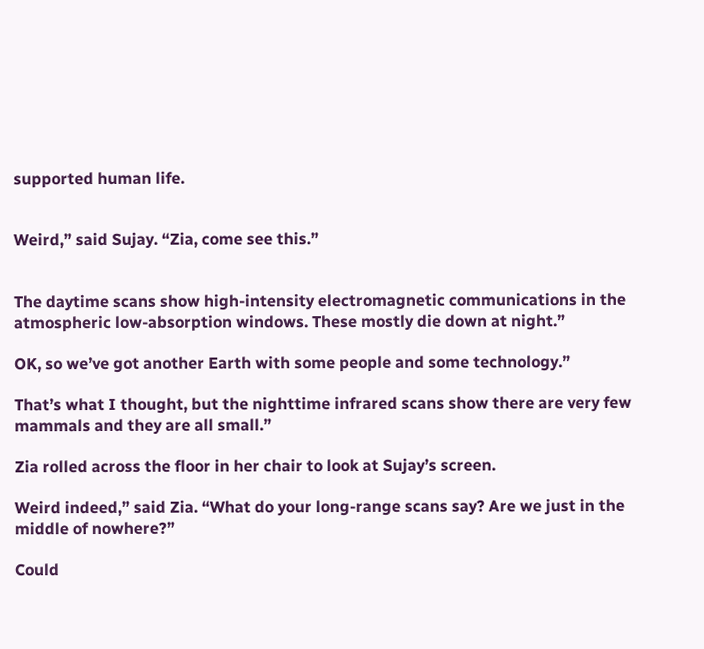supported human life.


Weird,” said Sujay. “Zia, come see this.”


The daytime scans show high-intensity electromagnetic communications in the atmospheric low-absorption windows. These mostly die down at night.”

OK, so we’ve got another Earth with some people and some technology.”

That’s what I thought, but the nighttime infrared scans show there are very few mammals and they are all small.”

Zia rolled across the floor in her chair to look at Sujay’s screen.

Weird indeed,” said Zia. “What do your long-range scans say? Are we just in the middle of nowhere?”

Could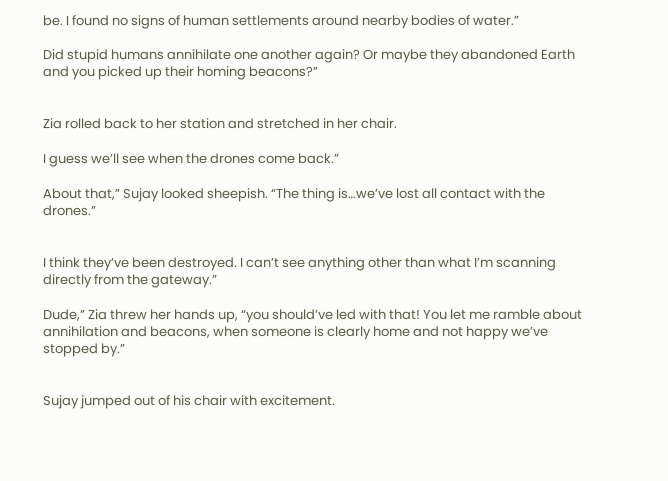be. I found no signs of human settlements around nearby bodies of water.”

Did stupid humans annihilate one another again? Or maybe they abandoned Earth and you picked up their homing beacons?”


Zia rolled back to her station and stretched in her chair.

I guess we’ll see when the drones come back.”

About that,” Sujay looked sheepish. “The thing is…we’ve lost all contact with the drones.”


I think they’ve been destroyed. I can’t see anything other than what I’m scanning directly from the gateway.”

Dude,” Zia threw her hands up, “you should’ve led with that! You let me ramble about annihilation and beacons, when someone is clearly home and not happy we’ve stopped by.”


Sujay jumped out of his chair with excitement.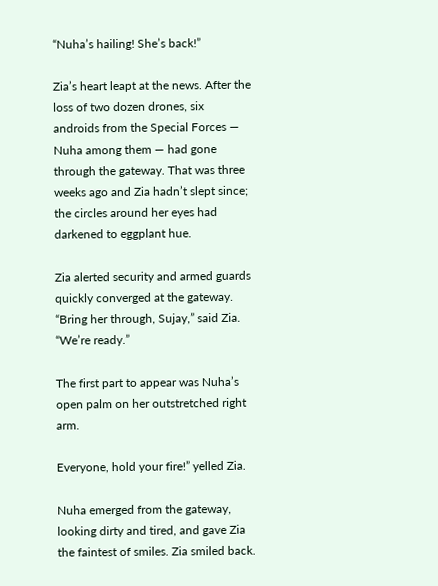“Nuha’s hailing! She’s back!”

Zia’s heart leapt at the news. After the loss of two dozen drones, six androids from the Special Forces — Nuha among them — had gone through the gateway. That was three weeks ago and Zia hadn’t slept since; the circles around her eyes had darkened to eggplant hue.

Zia alerted security and armed guards quickly converged at the gateway. “Bring her through, Sujay,” said Zia. “We’re ready.”

The first part to appear was Nuha’s open palm on her outstretched right arm.

Everyone, hold your fire!” yelled Zia.

Nuha emerged from the gateway, looking dirty and tired, and gave Zia the faintest of smiles. Zia smiled back.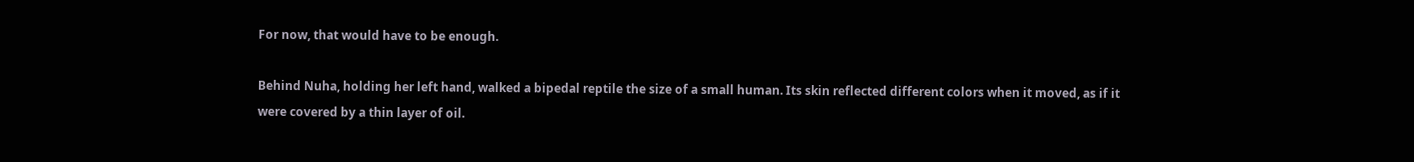For now, that would have to be enough.

Behind Nuha, holding her left hand, walked a bipedal reptile the size of a small human. Its skin reflected different colors when it moved, as if it were covered by a thin layer of oil.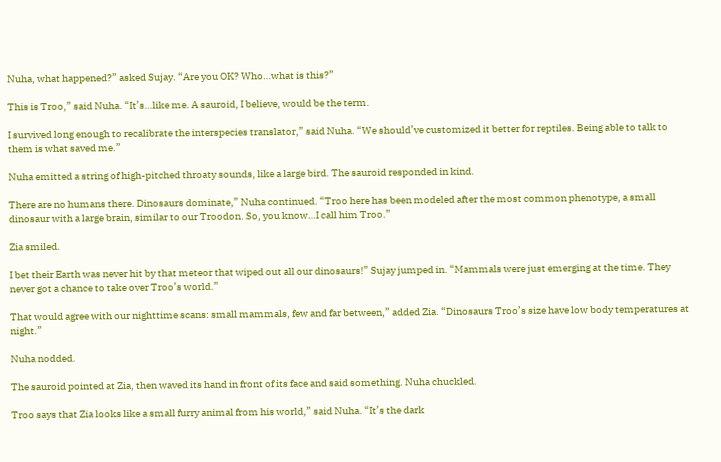Nuha, what happened?” asked Sujay. “Are you OK? Who…what is this?”

This is Troo,” said Nuha. “It’s…like me. A sauroid, I believe, would be the term.

I survived long enough to recalibrate the interspecies translator,” said Nuha. “We should’ve customized it better for reptiles. Being able to talk to them is what saved me.”

Nuha emitted a string of high-pitched throaty sounds, like a large bird. The sauroid responded in kind.

There are no humans there. Dinosaurs dominate,” Nuha continued. “Troo here has been modeled after the most common phenotype, a small dinosaur with a large brain, similar to our Troodon. So, you know…I call him Troo.”

Zia smiled.

I bet their Earth was never hit by that meteor that wiped out all our dinosaurs!” Sujay jumped in. “Mammals were just emerging at the time. They never got a chance to take over Troo’s world.”

That would agree with our nighttime scans: small mammals, few and far between,” added Zia. “Dinosaurs Troo’s size have low body temperatures at night.”

Nuha nodded.

The sauroid pointed at Zia, then waved its hand in front of its face and said something. Nuha chuckled.

Troo says that Zia looks like a small furry animal from his world,” said Nuha. “It’s the dark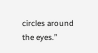circles around the eyes.”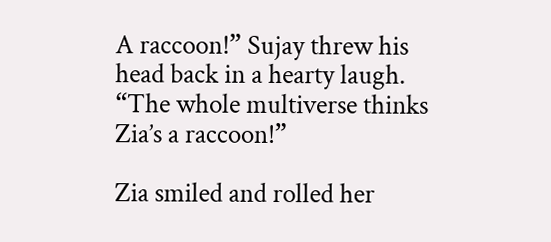A raccoon!” Sujay threw his head back in a hearty laugh. “The whole multiverse thinks Zia’s a raccoon!”

Zia smiled and rolled her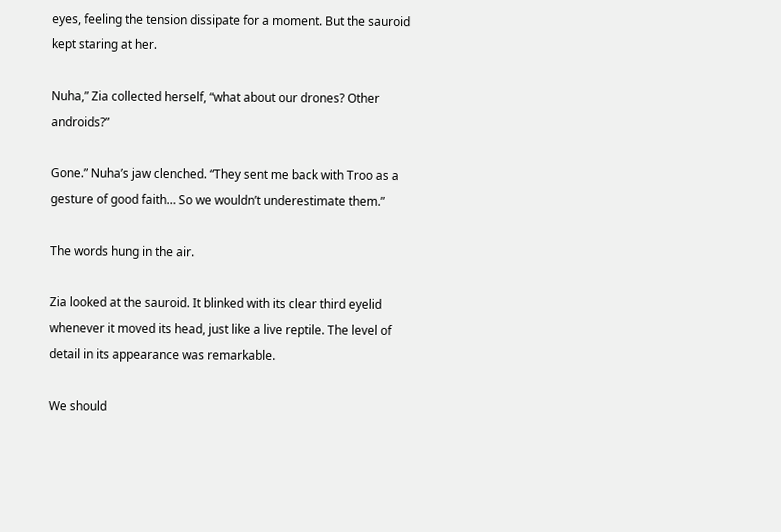eyes, feeling the tension dissipate for a moment. But the sauroid kept staring at her.

Nuha,” Zia collected herself, “what about our drones? Other androids?”

Gone.” Nuha’s jaw clenched. “They sent me back with Troo as a gesture of good faith… So we wouldn’t underestimate them.”

The words hung in the air.

Zia looked at the sauroid. It blinked with its clear third eyelid whenever it moved its head, just like a live reptile. The level of detail in its appearance was remarkable.

We should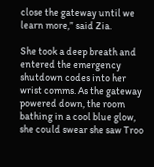close the gateway until we learn more,” said Zia.

She took a deep breath and entered the emergency shutdown codes into her wrist comms. As the gateway powered down, the room bathing in a cool blue glow, she could swear she saw Troo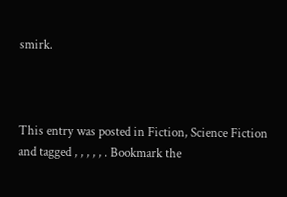smirk.



This entry was posted in Fiction, Science Fiction and tagged , , , , , . Bookmark the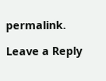permalink.

Leave a Reply